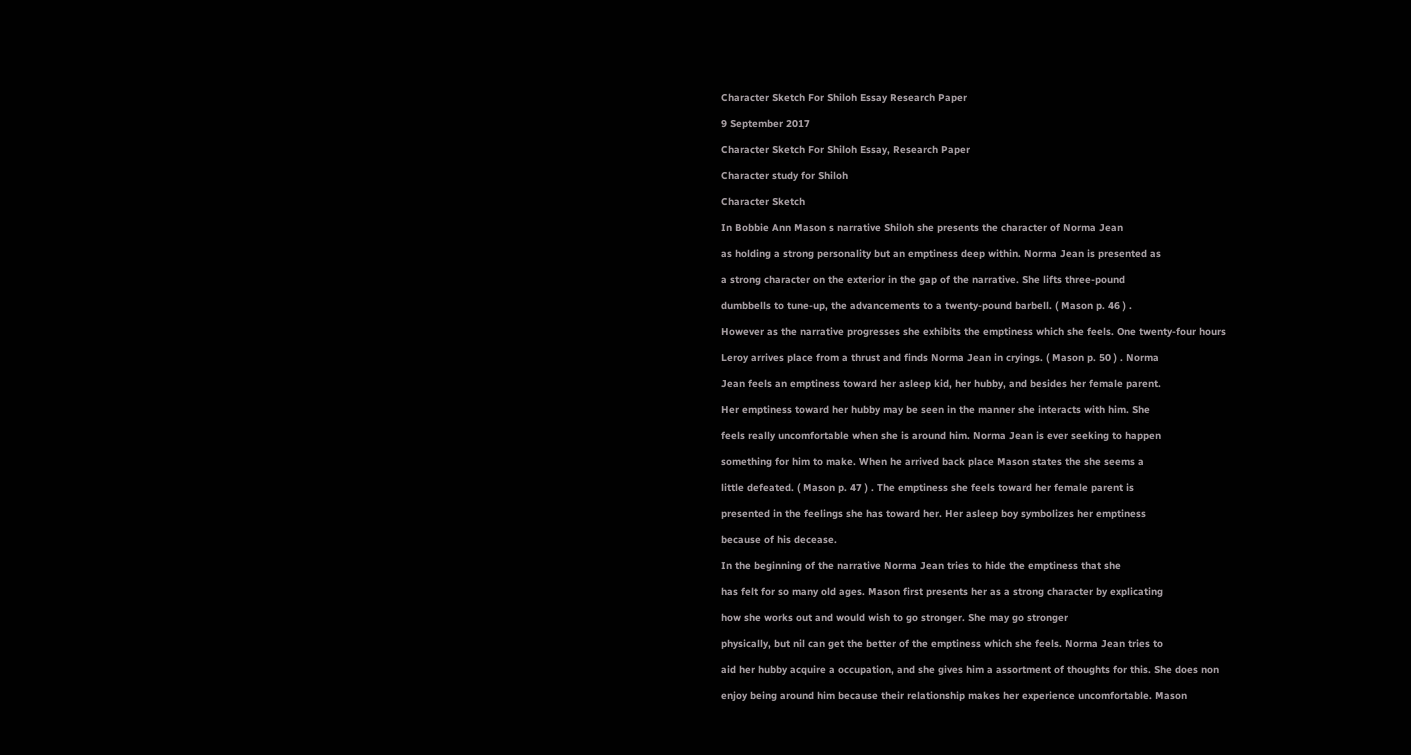Character Sketch For Shiloh Essay Research Paper

9 September 2017

Character Sketch For Shiloh Essay, Research Paper

Character study for Shiloh

Character Sketch

In Bobbie Ann Mason s narrative Shiloh she presents the character of Norma Jean

as holding a strong personality but an emptiness deep within. Norma Jean is presented as

a strong character on the exterior in the gap of the narrative. She lifts three-pound

dumbbells to tune-up, the advancements to a twenty-pound barbell. ( Mason p. 46 ) .

However as the narrative progresses she exhibits the emptiness which she feels. One twenty-four hours

Leroy arrives place from a thrust and finds Norma Jean in cryings. ( Mason p. 50 ) . Norma

Jean feels an emptiness toward her asleep kid, her hubby, and besides her female parent.

Her emptiness toward her hubby may be seen in the manner she interacts with him. She

feels really uncomfortable when she is around him. Norma Jean is ever seeking to happen

something for him to make. When he arrived back place Mason states the she seems a

little defeated. ( Mason p. 47 ) . The emptiness she feels toward her female parent is

presented in the feelings she has toward her. Her asleep boy symbolizes her emptiness

because of his decease.

In the beginning of the narrative Norma Jean tries to hide the emptiness that she

has felt for so many old ages. Mason first presents her as a strong character by explicating

how she works out and would wish to go stronger. She may go stronger

physically, but nil can get the better of the emptiness which she feels. Norma Jean tries to

aid her hubby acquire a occupation, and she gives him a assortment of thoughts for this. She does non

enjoy being around him because their relationship makes her experience uncomfortable. Mason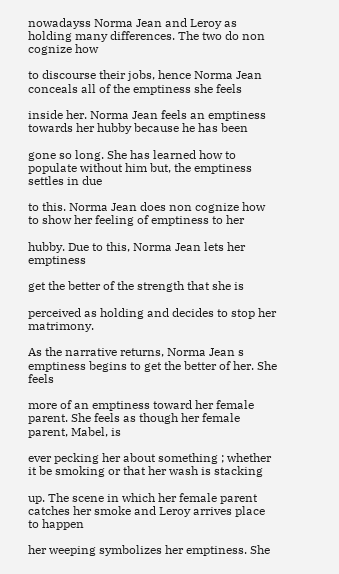nowadayss Norma Jean and Leroy as holding many differences. The two do non cognize how

to discourse their jobs, hence Norma Jean conceals all of the emptiness she feels

inside her. Norma Jean feels an emptiness towards her hubby because he has been

gone so long. She has learned how to populate without him but, the emptiness settles in due

to this. Norma Jean does non cognize how to show her feeling of emptiness to her

hubby. Due to this, Norma Jean lets her emptiness

get the better of the strength that she is

perceived as holding and decides to stop her matrimony.

As the narrative returns, Norma Jean s emptiness begins to get the better of her. She feels

more of an emptiness toward her female parent. She feels as though her female parent, Mabel, is

ever pecking her about something ; whether it be smoking or that her wash is stacking

up. The scene in which her female parent catches her smoke and Leroy arrives place to happen

her weeping symbolizes her emptiness. She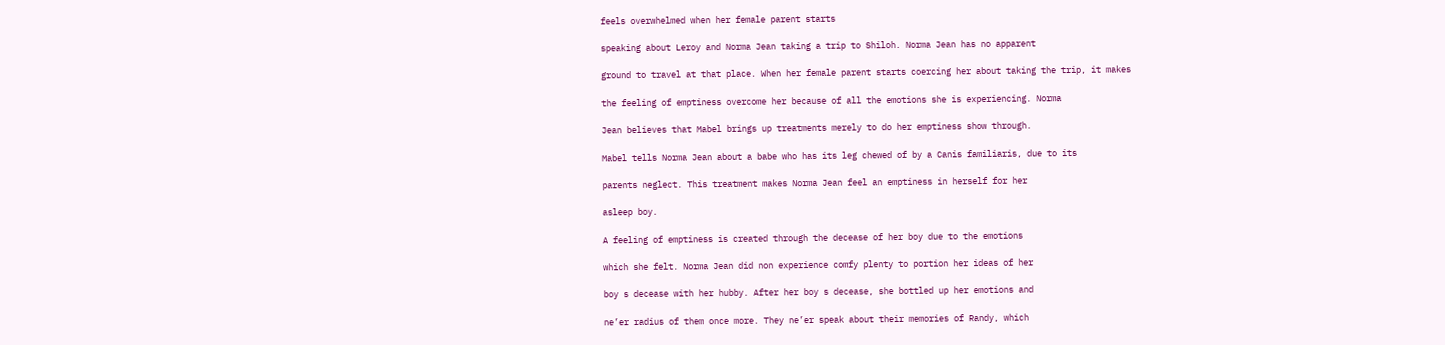feels overwhelmed when her female parent starts

speaking about Leroy and Norma Jean taking a trip to Shiloh. Norma Jean has no apparent

ground to travel at that place. When her female parent starts coercing her about taking the trip, it makes

the feeling of emptiness overcome her because of all the emotions she is experiencing. Norma

Jean believes that Mabel brings up treatments merely to do her emptiness show through.

Mabel tells Norma Jean about a babe who has its leg chewed of by a Canis familiaris, due to its

parents neglect. This treatment makes Norma Jean feel an emptiness in herself for her

asleep boy.

A feeling of emptiness is created through the decease of her boy due to the emotions

which she felt. Norma Jean did non experience comfy plenty to portion her ideas of her

boy s decease with her hubby. After her boy s decease, she bottled up her emotions and

ne’er radius of them once more. They ne’er speak about their memories of Randy, which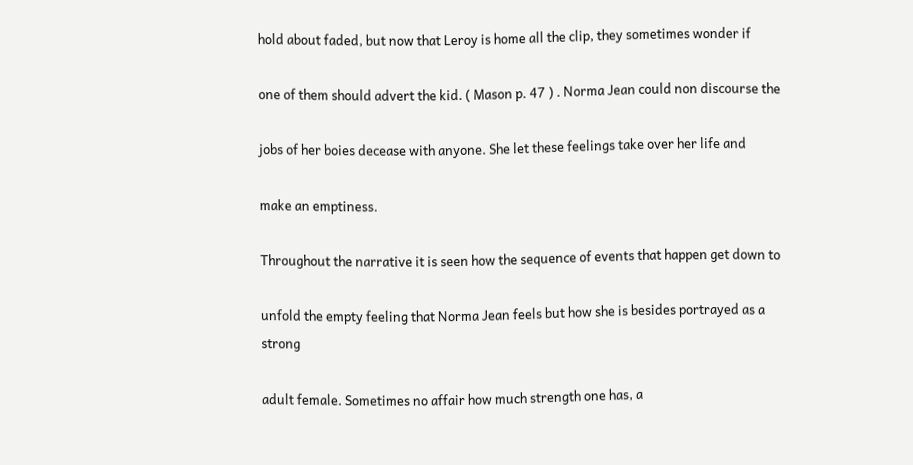hold about faded, but now that Leroy is home all the clip, they sometimes wonder if

one of them should advert the kid. ( Mason p. 47 ) . Norma Jean could non discourse the

jobs of her boies decease with anyone. She let these feelings take over her life and

make an emptiness.

Throughout the narrative it is seen how the sequence of events that happen get down to

unfold the empty feeling that Norma Jean feels but how she is besides portrayed as a strong

adult female. Sometimes no affair how much strength one has, a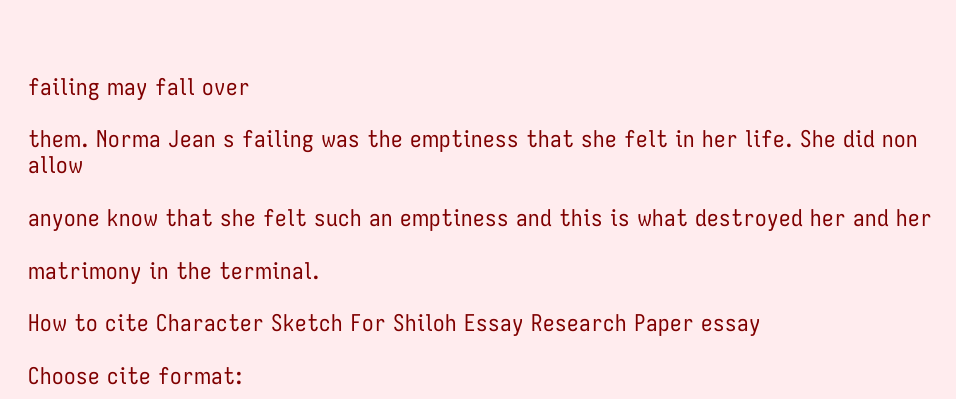failing may fall over

them. Norma Jean s failing was the emptiness that she felt in her life. She did non allow

anyone know that she felt such an emptiness and this is what destroyed her and her

matrimony in the terminal.

How to cite Character Sketch For Shiloh Essay Research Paper essay

Choose cite format: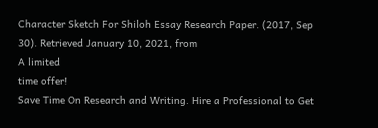Character Sketch For Shiloh Essay Research Paper. (2017, Sep 30). Retrieved January 10, 2021, from
A limited
time offer!
Save Time On Research and Writing. Hire a Professional to Get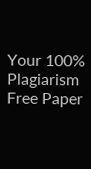Your 100% Plagiarism Free Paper